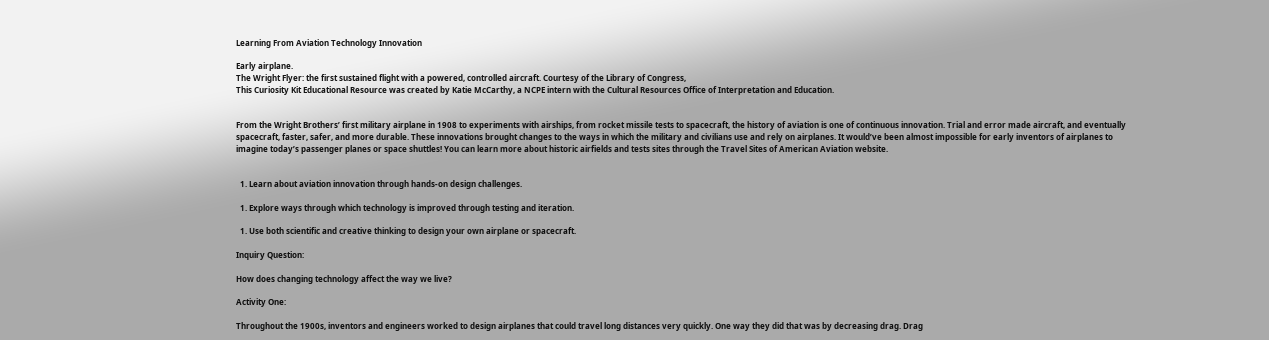Learning From Aviation Technology Innovation

Early airplane.
The Wright Flyer: the first sustained flight with a powered, controlled aircraft. Courtesy of the Library of Congress,
This Curiosity Kit Educational Resource was created by Katie McCarthy, a NCPE intern with the Cultural Resources Office of Interpretation and Education.


From the Wright Brothers’ first military airplane in 1908 to experiments with airships, from rocket missile tests to spacecraft, the history of aviation is one of continuous innovation. Trial and error made aircraft, and eventually spacecraft, faster, safer, and more durable. These innovations brought changes to the ways in which the military and civilians use and rely on airplanes. It would’ve been almost impossible for early inventors of airplanes to imagine today’s passenger planes or space shuttles! You can learn more about historic airfields and tests sites through the Travel Sites of American Aviation website.


  1. Learn about aviation innovation through hands-on design challenges.

  1. Explore ways through which technology is improved through testing and iteration.

  1. Use both scientific and creative thinking to design your own airplane or spacecraft.

Inquiry Question:

How does changing technology affect the way we live?

Activity One:

Throughout the 1900s, inventors and engineers worked to design airplanes that could travel long distances very quickly. One way they did that was by decreasing drag. Drag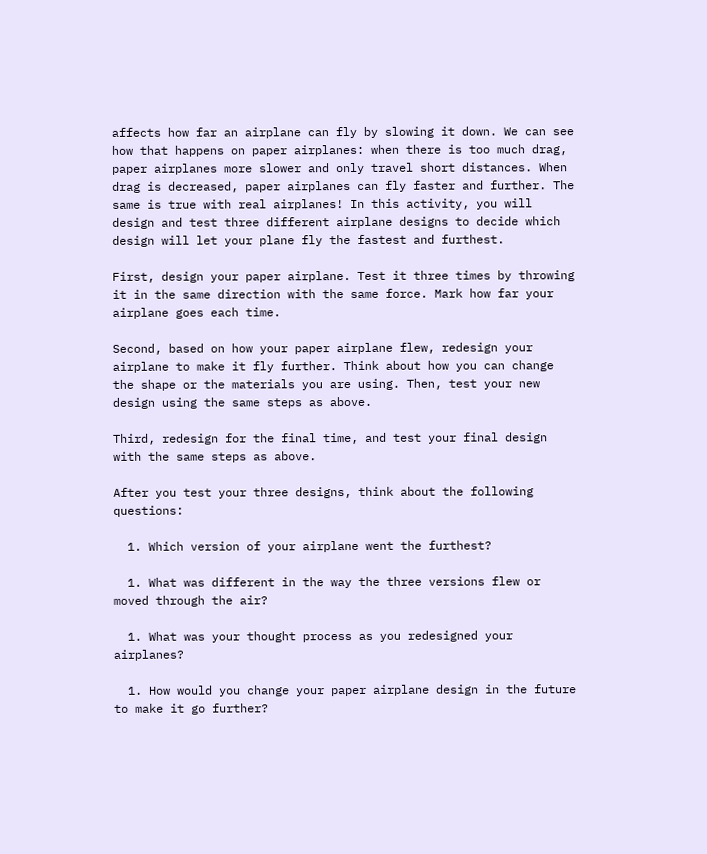affects how far an airplane can fly by slowing it down. We can see how that happens on paper airplanes: when there is too much drag, paper airplanes more slower and only travel short distances. When drag is decreased, paper airplanes can fly faster and further. The same is true with real airplanes! In this activity, you will design and test three different airplane designs to decide which design will let your plane fly the fastest and furthest.

First, design your paper airplane. Test it three times by throwing it in the same direction with the same force. Mark how far your airplane goes each time.

Second, based on how your paper airplane flew, redesign your airplane to make it fly further. Think about how you can change the shape or the materials you are using. Then, test your new design using the same steps as above.

Third, redesign for the final time, and test your final design with the same steps as above.

After you test your three designs, think about the following questions:

  1. Which version of your airplane went the furthest?

  1. What was different in the way the three versions flew or moved through the air?

  1. What was your thought process as you redesigned your airplanes?

  1. How would you change your paper airplane design in the future to make it go further?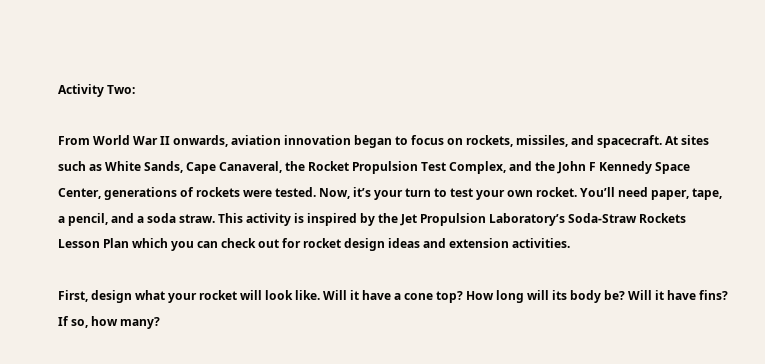Activity Two:

From World War II onwards, aviation innovation began to focus on rockets, missiles, and spacecraft. At sites such as White Sands, Cape Canaveral, the Rocket Propulsion Test Complex, and the John F Kennedy Space Center, generations of rockets were tested. Now, it’s your turn to test your own rocket. You’ll need paper, tape, a pencil, and a soda straw. This activity is inspired by the Jet Propulsion Laboratory’s Soda-Straw Rockets Lesson Plan which you can check out for rocket design ideas and extension activities.

First, design what your rocket will look like. Will it have a cone top? How long will its body be? Will it have fins? If so, how many?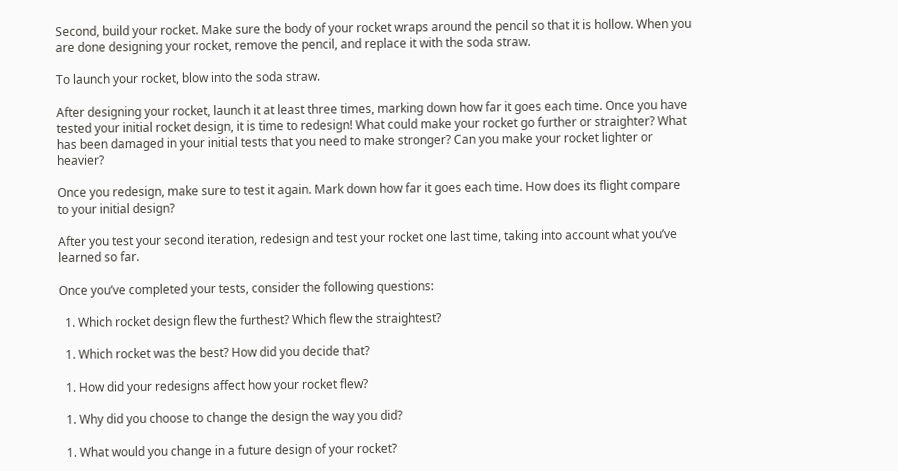Second, build your rocket. Make sure the body of your rocket wraps around the pencil so that it is hollow. When you are done designing your rocket, remove the pencil, and replace it with the soda straw.

To launch your rocket, blow into the soda straw.

After designing your rocket, launch it at least three times, marking down how far it goes each time. Once you have tested your initial rocket design, it is time to redesign! What could make your rocket go further or straighter? What has been damaged in your initial tests that you need to make stronger? Can you make your rocket lighter or heavier?

Once you redesign, make sure to test it again. Mark down how far it goes each time. How does its flight compare to your initial design?

After you test your second iteration, redesign and test your rocket one last time, taking into account what you’ve learned so far.

Once you’ve completed your tests, consider the following questions:

  1. Which rocket design flew the furthest? Which flew the straightest?

  1. Which rocket was the best? How did you decide that?

  1. How did your redesigns affect how your rocket flew?

  1. Why did you choose to change the design the way you did?

  1. What would you change in a future design of your rocket?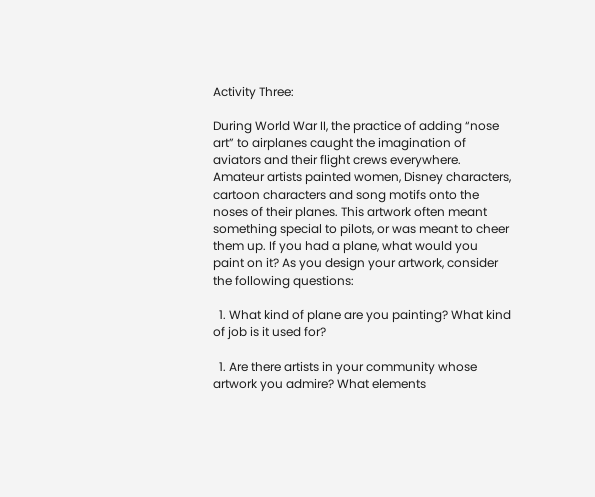Activity Three:

During World War II, the practice of adding “nose art” to airplanes caught the imagination of aviators and their flight crews everywhere. Amateur artists painted women, Disney characters, cartoon characters and song motifs onto the noses of their planes. This artwork often meant something special to pilots, or was meant to cheer them up. If you had a plane, what would you paint on it? As you design your artwork, consider the following questions:

  1. What kind of plane are you painting? What kind of job is it used for?

  1. Are there artists in your community whose artwork you admire? What elements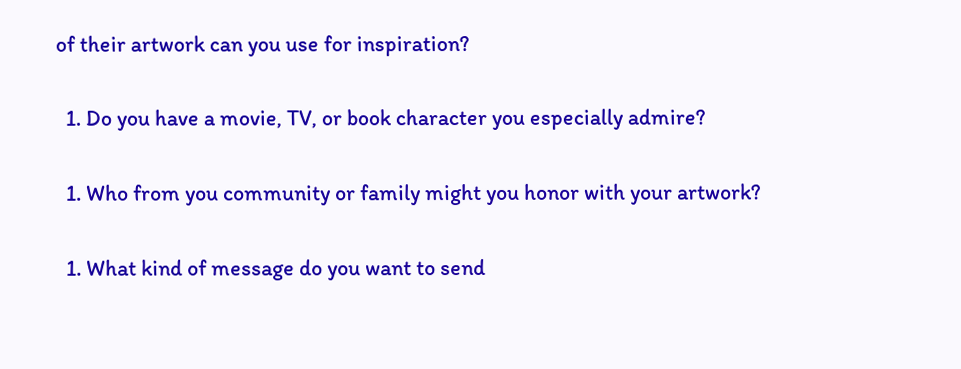of their artwork can you use for inspiration?

  1. Do you have a movie, TV, or book character you especially admire?

  1. Who from you community or family might you honor with your artwork?

  1. What kind of message do you want to send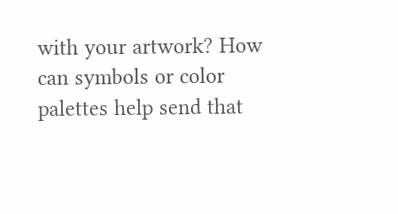with your artwork? How can symbols or color palettes help send that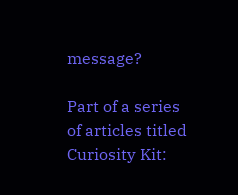message?

Part of a series of articles titled Curiosity Kit: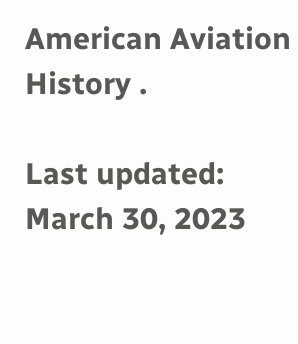American Aviation History .

Last updated: March 30, 2023